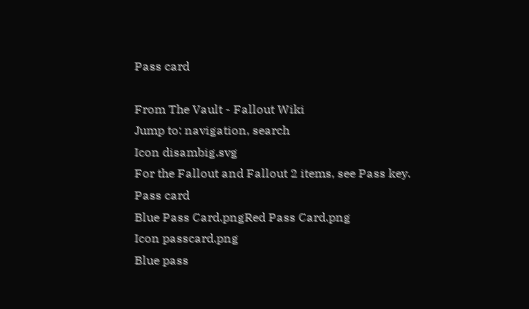Pass card

From The Vault - Fallout Wiki
Jump to: navigation, search
Icon disambig.svg
For the Fallout and Fallout 2 items, see Pass key.
Pass card
Blue Pass Card.pngRed Pass Card.png
Icon passcard.png
Blue pass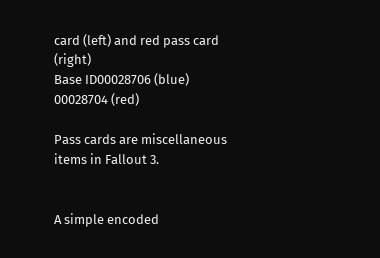card (left) and red pass card (right)
Base ID00028706 (blue)
00028704 (red)

Pass cards are miscellaneous items in Fallout 3.


A simple encoded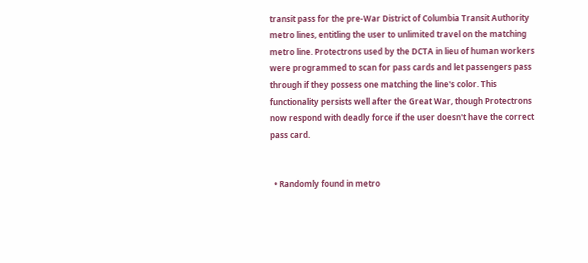transit pass for the pre-War District of Columbia Transit Authority metro lines, entitling the user to unlimited travel on the matching metro line. Protectrons used by the DCTA in lieu of human workers were programmed to scan for pass cards and let passengers pass through if they possess one matching the line's color. This functionality persists well after the Great War, though Protectrons now respond with deadly force if the user doesn't have the correct pass card.


  • Randomly found in metro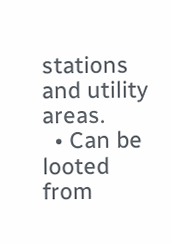stations and utility areas.
  • Can be looted from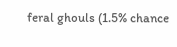feral ghouls (1.5% chance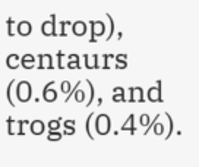to drop), centaurs (0.6%), and trogs (0.4%).